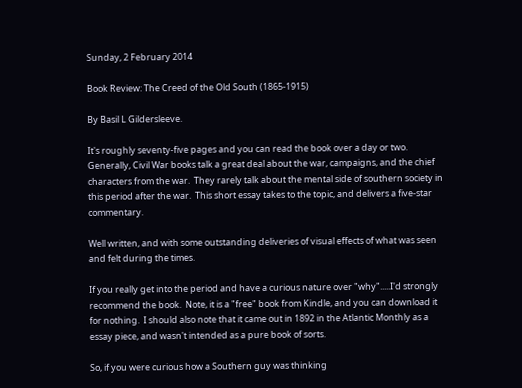Sunday, 2 February 2014

Book Review: The Creed of the Old South (1865-1915)

By Basil L Gildersleeve.

It's roughly seventy-five pages and you can read the book over a day or two.  Generally, Civil War books talk a great deal about the war, campaigns, and the chief characters from the war.  They rarely talk about the mental side of southern society in this period after the war.  This short essay takes to the topic, and delivers a five-star commentary.

Well written, and with some outstanding deliveries of visual effects of what was seen and felt during the times.

If you really get into the period and have a curious nature over "why".....I'd strongly recommend the book.  Note, it is a "free" book from Kindle, and you can download it for nothing.  I should also note that it came out in 1892 in the Atlantic Monthly as a essay piece, and wasn't intended as a pure book of sorts.

So, if you were curious how a Southern guy was thinking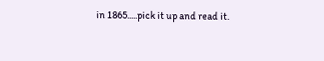in 1865.....pick it up and read it.